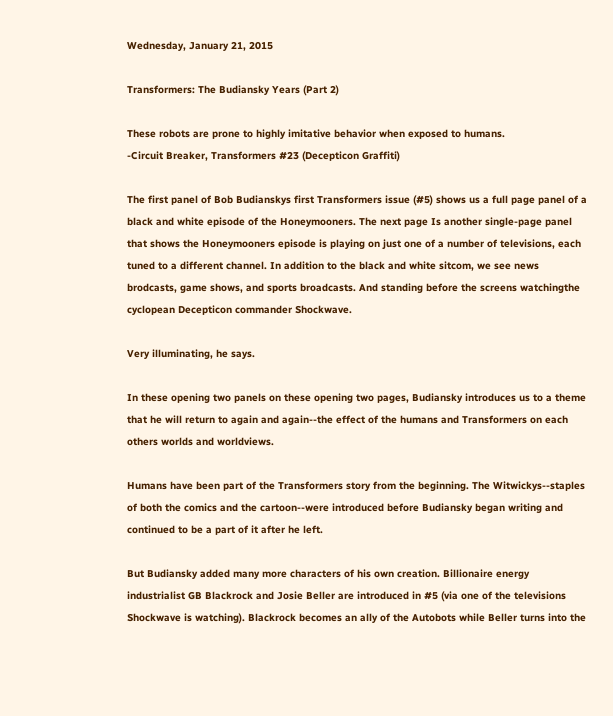Wednesday, January 21, 2015

Transformers: The Budiansky Years (Part 2)

These robots are prone to highly imitative behavior when exposed to humans.
-Circuit Breaker, Transformers #23 (Decepticon Graffiti)

The first panel of Bob Budianskys first Transformers issue (#5) shows us a full page panel of a black and white episode of the Honeymooners. The next page Is another single-page panel that shows the Honeymooners episode is playing on just one of a number of televisions, each tuned to a different channel. In addition to the black and white sitcom, we see news brodcasts, game shows, and sports broadcasts. And standing before the screens watchingthe cyclopean Decepticon commander Shockwave.

Very illuminating, he says.

In these opening two panels on these opening two pages, Budiansky introduces us to a theme that he will return to again and again--the effect of the humans and Transformers on each others worlds and worldviews.

Humans have been part of the Transformers story from the beginning. The Witwickys--staples of both the comics and the cartoon--were introduced before Budiansky began writing and continued to be a part of it after he left.

But Budiansky added many more characters of his own creation. Billionaire energy industrialist GB Blackrock and Josie Beller are introduced in #5 (via one of the televisions Shockwave is watching). Blackrock becomes an ally of the Autobots while Beller turns into the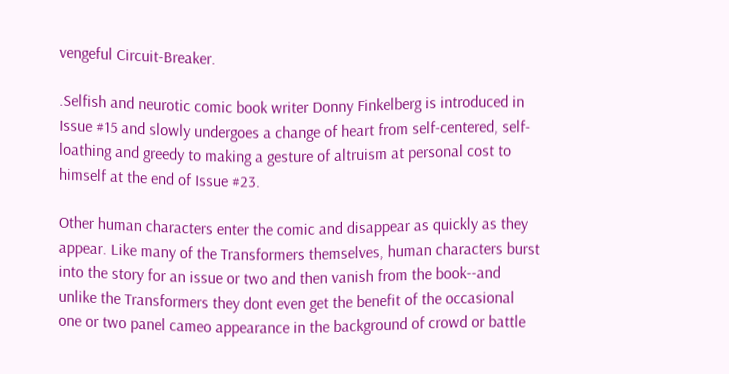vengeful Circuit-Breaker.

.Selfish and neurotic comic book writer Donny Finkelberg is introduced in Issue #15 and slowly undergoes a change of heart from self-centered, self-loathing and greedy to making a gesture of altruism at personal cost to himself at the end of Issue #23.

Other human characters enter the comic and disappear as quickly as they appear. Like many of the Transformers themselves, human characters burst into the story for an issue or two and then vanish from the book--and unlike the Transformers they dont even get the benefit of the occasional one or two panel cameo appearance in the background of crowd or battle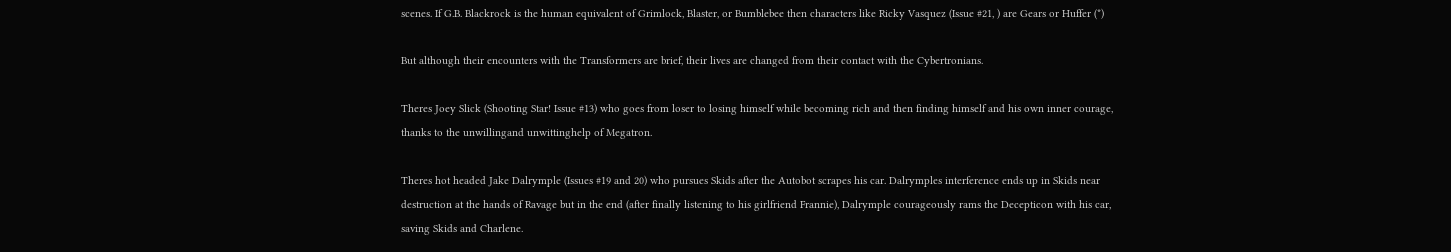scenes. If G.B. Blackrock is the human equivalent of Grimlock, Blaster, or Bumblebee then characters like Ricky Vasquez (Issue #21, ) are Gears or Huffer (*)

But although their encounters with the Transformers are brief, their lives are changed from their contact with the Cybertronians.

Theres Joey Slick (Shooting Star! Issue #13) who goes from loser to losing himself while becoming rich and then finding himself and his own inner courage, thanks to the unwillingand unwittinghelp of Megatron.

Theres hot headed Jake Dalrymple (Issues #19 and 20) who pursues Skids after the Autobot scrapes his car. Dalrymples interference ends up in Skids near destruction at the hands of Ravage but in the end (after finally listening to his girlfriend Frannie), Dalrymple courageously rams the Decepticon with his car, saving Skids and Charlene.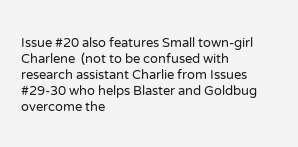Issue #20 also features Small town-girl Charlene  (not to be confused with research assistant Charlie from Issues #29-30 who helps Blaster and Goldbug overcome the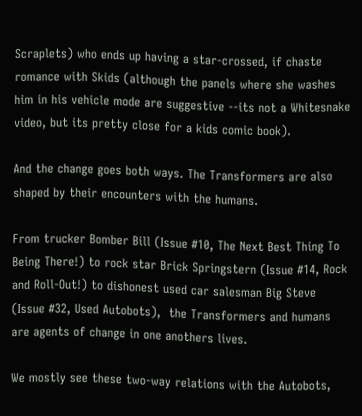Scraplets) who ends up having a star-crossed, if chaste romance with Skids (although the panels where she washes him in his vehicle mode are suggestive --its not a Whitesnake video, but its pretty close for a kids comic book).

And the change goes both ways. The Transformers are also shaped by their encounters with the humans.

From trucker Bomber Bill (Issue #10, The Next Best Thing To Being There!) to rock star Brick Springstern (Issue #14, Rock and Roll-Out!) to dishonest used car salesman Big Steve (Issue #32, Used Autobots),  the Transformers and humans are agents of change in one anothers lives.

We mostly see these two-way relations with the Autobots,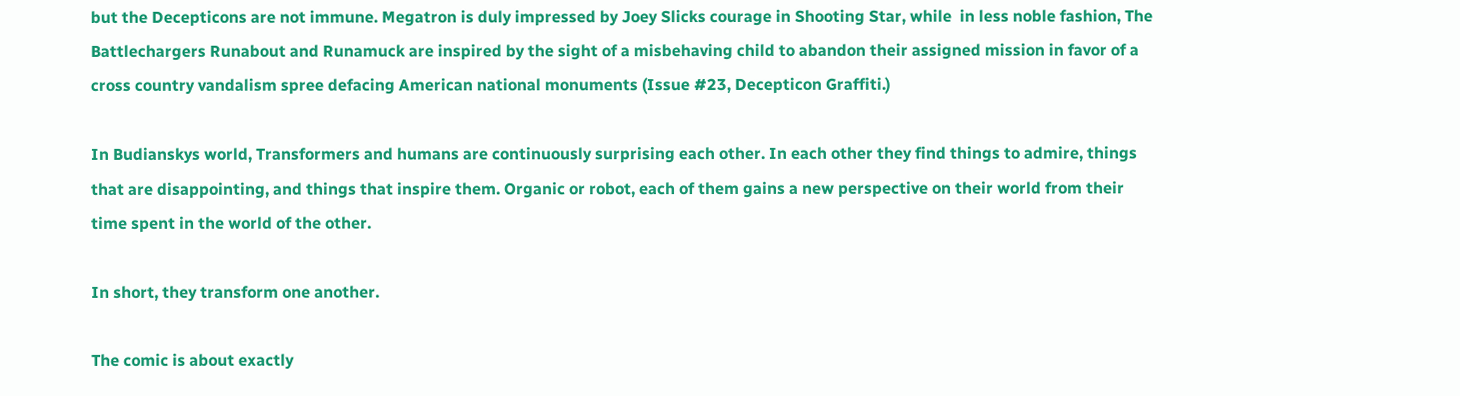but the Decepticons are not immune. Megatron is duly impressed by Joey Slicks courage in Shooting Star, while  in less noble fashion, The Battlechargers Runabout and Runamuck are inspired by the sight of a misbehaving child to abandon their assigned mission in favor of a cross country vandalism spree defacing American national monuments (Issue #23, Decepticon Graffiti.)

In Budianskys world, Transformers and humans are continuously surprising each other. In each other they find things to admire, things that are disappointing, and things that inspire them. Organic or robot, each of them gains a new perspective on their world from their time spent in the world of the other.

In short, they transform one another.

The comic is about exactly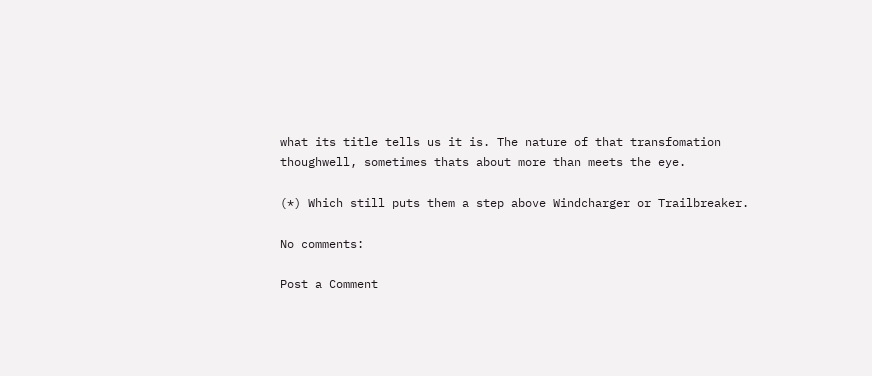what its title tells us it is. The nature of that transfomation thoughwell, sometimes thats about more than meets the eye.

(*) Which still puts them a step above Windcharger or Trailbreaker.

No comments:

Post a Comment